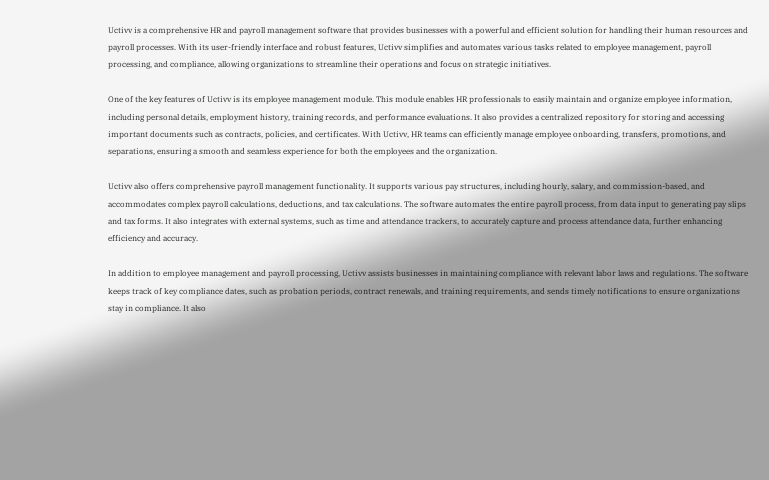Uctivv is a comprehensive HR and payroll management software that provides businesses with a powerful and efficient solution for handling their human resources and payroll processes. With its user-friendly interface and robust features, Uctivv simplifies and automates various tasks related to employee management, payroll processing, and compliance, allowing organizations to streamline their operations and focus on strategic initiatives.

One of the key features of Uctivv is its employee management module. This module enables HR professionals to easily maintain and organize employee information, including personal details, employment history, training records, and performance evaluations. It also provides a centralized repository for storing and accessing important documents such as contracts, policies, and certificates. With Uctivv, HR teams can efficiently manage employee onboarding, transfers, promotions, and separations, ensuring a smooth and seamless experience for both the employees and the organization.

Uctivv also offers comprehensive payroll management functionality. It supports various pay structures, including hourly, salary, and commission-based, and accommodates complex payroll calculations, deductions, and tax calculations. The software automates the entire payroll process, from data input to generating pay slips and tax forms. It also integrates with external systems, such as time and attendance trackers, to accurately capture and process attendance data, further enhancing efficiency and accuracy.

In addition to employee management and payroll processing, Uctivv assists businesses in maintaining compliance with relevant labor laws and regulations. The software keeps track of key compliance dates, such as probation periods, contract renewals, and training requirements, and sends timely notifications to ensure organizations stay in compliance. It also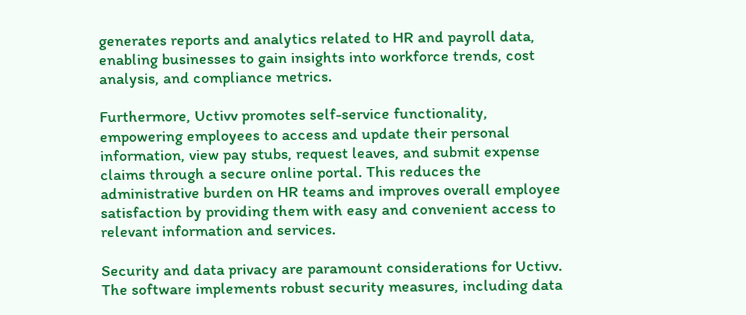generates reports and analytics related to HR and payroll data, enabling businesses to gain insights into workforce trends, cost analysis, and compliance metrics.

Furthermore, Uctivv promotes self-service functionality, empowering employees to access and update their personal information, view pay stubs, request leaves, and submit expense claims through a secure online portal. This reduces the administrative burden on HR teams and improves overall employee satisfaction by providing them with easy and convenient access to relevant information and services.

Security and data privacy are paramount considerations for Uctivv. The software implements robust security measures, including data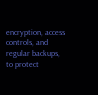encryption, access controls, and regular backups, to protect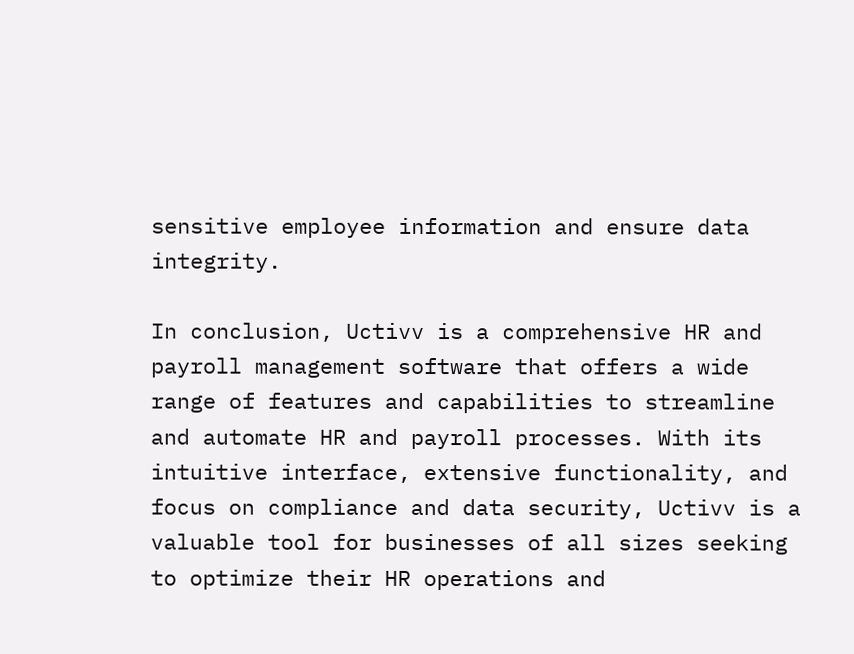sensitive employee information and ensure data integrity.

In conclusion, Uctivv is a comprehensive HR and payroll management software that offers a wide range of features and capabilities to streamline and automate HR and payroll processes. With its intuitive interface, extensive functionality, and focus on compliance and data security, Uctivv is a valuable tool for businesses of all sizes seeking to optimize their HR operations and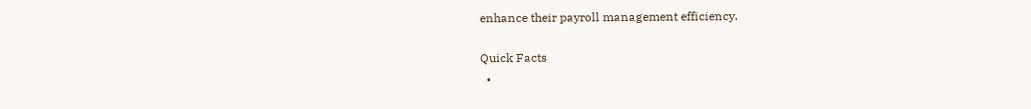enhance their payroll management efficiency.

Quick Facts
  •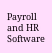Payroll and HR Software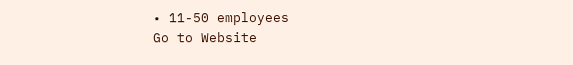• 11-50 employees
Go to Website